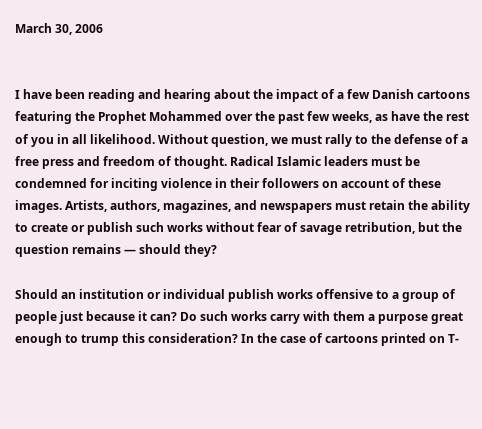March 30, 2006


I have been reading and hearing about the impact of a few Danish cartoons featuring the Prophet Mohammed over the past few weeks, as have the rest of you in all likelihood. Without question, we must rally to the defense of a free press and freedom of thought. Radical Islamic leaders must be condemned for inciting violence in their followers on account of these images. Artists, authors, magazines, and newspapers must retain the ability to create or publish such works without fear of savage retribution, but the question remains — should they?

Should an institution or individual publish works offensive to a group of people just because it can? Do such works carry with them a purpose great enough to trump this consideration? In the case of cartoons printed on T-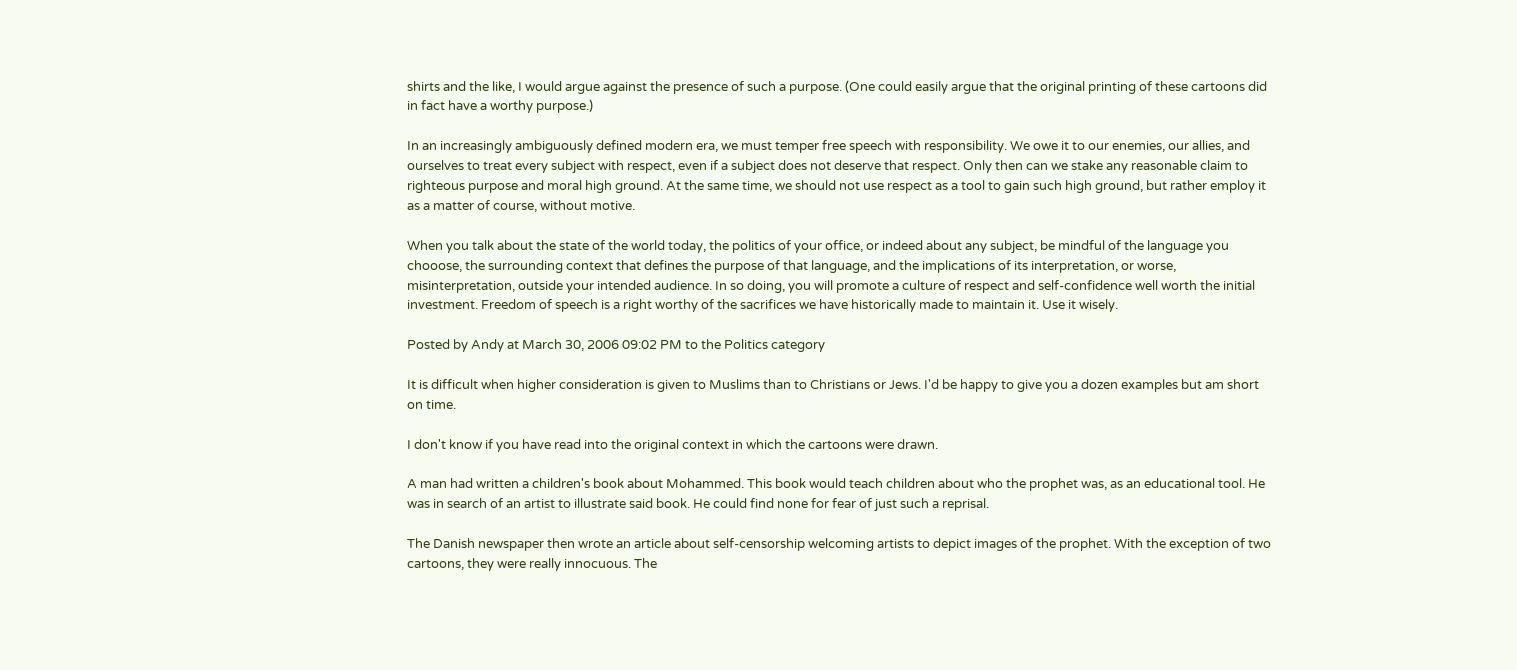shirts and the like, I would argue against the presence of such a purpose. (One could easily argue that the original printing of these cartoons did in fact have a worthy purpose.)

In an increasingly ambiguously defined modern era, we must temper free speech with responsibility. We owe it to our enemies, our allies, and ourselves to treat every subject with respect, even if a subject does not deserve that respect. Only then can we stake any reasonable claim to righteous purpose and moral high ground. At the same time, we should not use respect as a tool to gain such high ground, but rather employ it as a matter of course, without motive.

When you talk about the state of the world today, the politics of your office, or indeed about any subject, be mindful of the language you chooose, the surrounding context that defines the purpose of that language, and the implications of its interpretation, or worse, misinterpretation, outside your intended audience. In so doing, you will promote a culture of respect and self-confidence well worth the initial investment. Freedom of speech is a right worthy of the sacrifices we have historically made to maintain it. Use it wisely.

Posted by Andy at March 30, 2006 09:02 PM to the Politics category

It is difficult when higher consideration is given to Muslims than to Christians or Jews. I'd be happy to give you a dozen examples but am short on time.

I don't know if you have read into the original context in which the cartoons were drawn.

A man had written a children's book about Mohammed. This book would teach children about who the prophet was, as an educational tool. He was in search of an artist to illustrate said book. He could find none for fear of just such a reprisal.

The Danish newspaper then wrote an article about self-censorship welcoming artists to depict images of the prophet. With the exception of two cartoons, they were really innocuous. The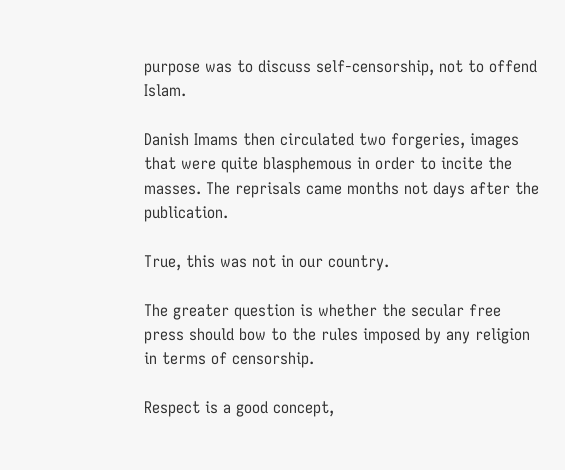purpose was to discuss self-censorship, not to offend Islam.

Danish Imams then circulated two forgeries, images that were quite blasphemous in order to incite the masses. The reprisals came months not days after the publication.

True, this was not in our country.

The greater question is whether the secular free press should bow to the rules imposed by any religion in terms of censorship.

Respect is a good concept,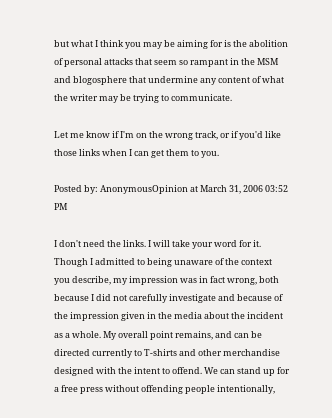but what I think you may be aiming for is the abolition of personal attacks that seem so rampant in the MSM and blogosphere that undermine any content of what the writer may be trying to communicate.

Let me know if I'm on the wrong track, or if you'd like those links when I can get them to you.

Posted by: AnonymousOpinion at March 31, 2006 03:52 PM

I don't need the links. I will take your word for it. Though I admitted to being unaware of the context you describe, my impression was in fact wrong, both because I did not carefully investigate and because of the impression given in the media about the incident as a whole. My overall point remains, and can be directed currently to T-shirts and other merchandise designed with the intent to offend. We can stand up for a free press without offending people intentionally,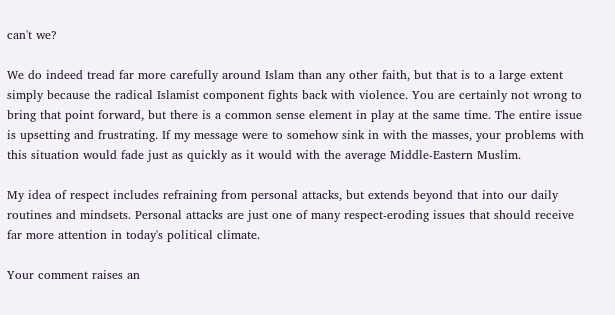can't we?

We do indeed tread far more carefully around Islam than any other faith, but that is to a large extent simply because the radical Islamist component fights back with violence. You are certainly not wrong to bring that point forward, but there is a common sense element in play at the same time. The entire issue is upsetting and frustrating. If my message were to somehow sink in with the masses, your problems with this situation would fade just as quickly as it would with the average Middle-Eastern Muslim.

My idea of respect includes refraining from personal attacks, but extends beyond that into our daily routines and mindsets. Personal attacks are just one of many respect-eroding issues that should receive far more attention in today's political climate.

Your comment raises an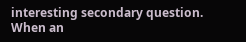interesting secondary question. When an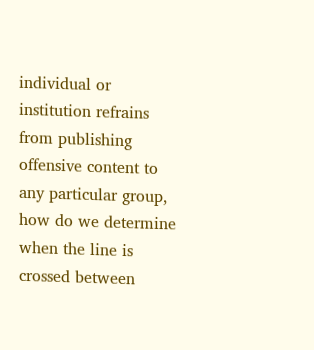individual or institution refrains from publishing offensive content to any particular group, how do we determine when the line is crossed between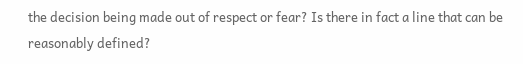the decision being made out of respect or fear? Is there in fact a line that can be reasonably defined?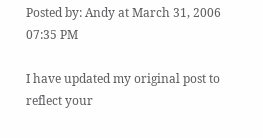Posted by: Andy at March 31, 2006 07:35 PM

I have updated my original post to reflect your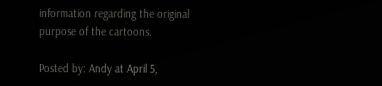information regarding the original purpose of the cartoons.

Posted by: Andy at April 5,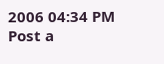2006 04:34 PM
Post a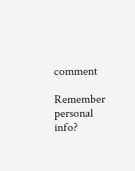comment

Remember personal info?